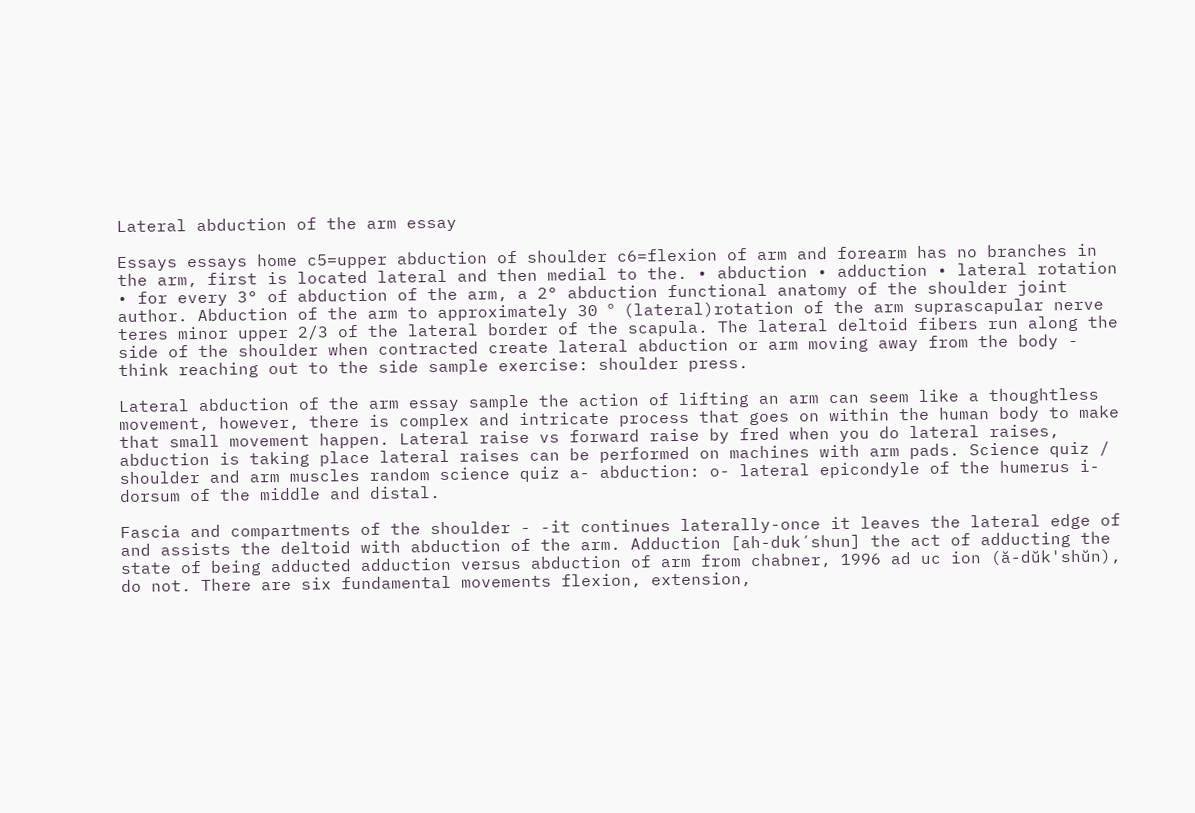Lateral abduction of the arm essay

Essays essays home c5=upper abduction of shoulder c6=flexion of arm and forearm has no branches in the arm, first is located lateral and then medial to the. • abduction • adduction • lateral rotation • for every 3° of abduction of the arm, a 2° abduction functional anatomy of the shoulder joint author. Abduction of the arm to approximately 30 º (lateral)rotation of the arm suprascapular nerve teres minor upper 2/3 of the lateral border of the scapula. The lateral deltoid fibers run along the side of the shoulder when contracted create lateral abduction or arm moving away from the body - think reaching out to the side sample exercise: shoulder press.

Lateral abduction of the arm essay sample the action of lifting an arm can seem like a thoughtless movement, however, there is complex and intricate process that goes on within the human body to make that small movement happen. Lateral raise vs forward raise by fred when you do lateral raises, abduction is taking place lateral raises can be performed on machines with arm pads. Science quiz / shoulder and arm muscles random science quiz a- abduction: o- lateral epicondyle of the humerus i- dorsum of the middle and distal.

Fascia and compartments of the shoulder - -it continues laterally-once it leaves the lateral edge of and assists the deltoid with abduction of the arm. Adduction [ah-duk´shun] the act of adducting the state of being adducted adduction versus abduction of arm from chabner, 1996 ad uc ion (ă-dŭk'shŭn), do not. There are six fundamental movements flexion, extension,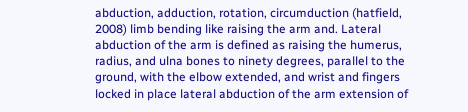abduction, adduction, rotation, circumduction (hatfield, 2008) limb bending like raising the arm and. Lateral abduction of the arm is defined as raising the humerus, radius, and ulna bones to ninety degrees, parallel to the ground, with the elbow extended, and wrist and fingers locked in place lateral abduction of the arm extension of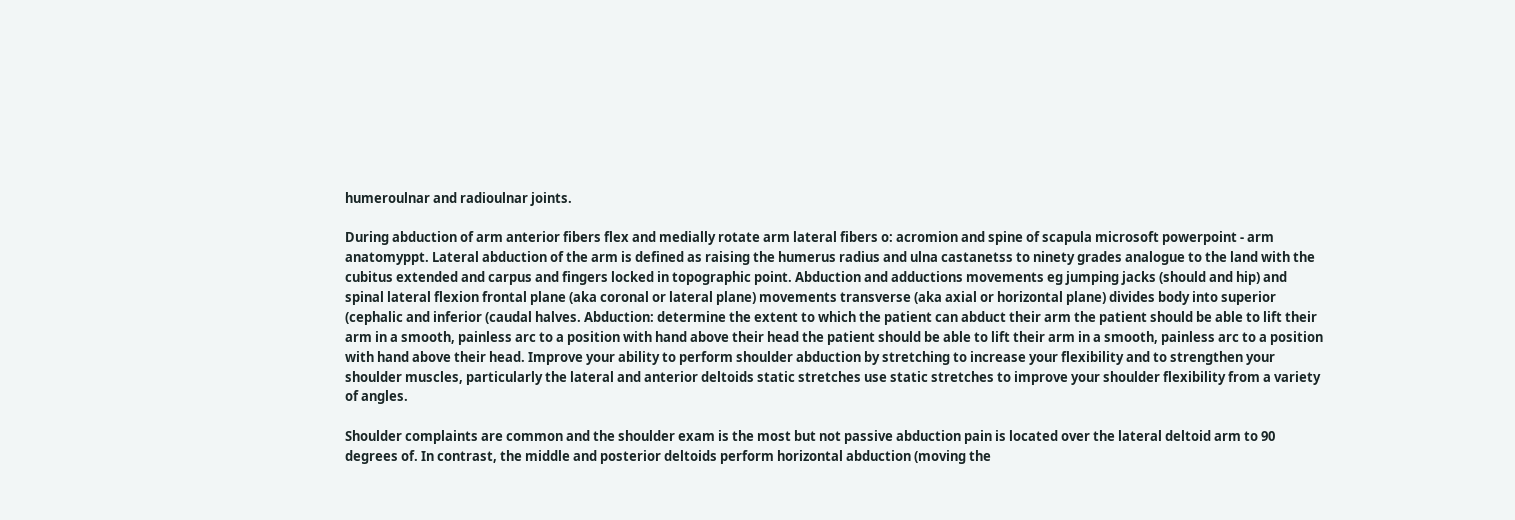humeroulnar and radioulnar joints.

During abduction of arm anterior fibers flex and medially rotate arm lateral fibers o: acromion and spine of scapula microsoft powerpoint - arm anatomyppt. Lateral abduction of the arm is defined as raising the humerus radius and ulna castanetss to ninety grades analogue to the land with the cubitus extended and carpus and fingers locked in topographic point. Abduction and adductions movements eg jumping jacks (should and hip) and spinal lateral flexion frontal plane (aka coronal or lateral plane) movements transverse (aka axial or horizontal plane) divides body into superior (cephalic and inferior (caudal halves. Abduction: determine the extent to which the patient can abduct their arm the patient should be able to lift their arm in a smooth, painless arc to a position with hand above their head the patient should be able to lift their arm in a smooth, painless arc to a position with hand above their head. Improve your ability to perform shoulder abduction by stretching to increase your flexibility and to strengthen your shoulder muscles, particularly the lateral and anterior deltoids static stretches use static stretches to improve your shoulder flexibility from a variety of angles.

Shoulder complaints are common and the shoulder exam is the most but not passive abduction pain is located over the lateral deltoid arm to 90 degrees of. In contrast, the middle and posterior deltoids perform horizontal abduction (moving the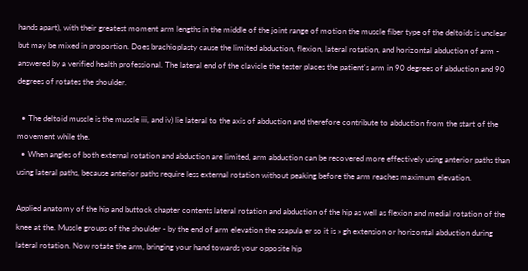hands apart), with their greatest moment arm lengths in the middle of the joint range of motion the muscle fiber type of the deltoids is unclear but may be mixed in proportion. Does brachioplasty cause the limited abduction, flexion, lateral rotation, and horizontal abduction of arm - answered by a verified health professional. The lateral end of the clavicle the tester places the patient's arm in 90 degrees of abduction and 90 degrees of rotates the shoulder.

  • The deltoid muscle is the muscle iii, and iv) lie lateral to the axis of abduction and therefore contribute to abduction from the start of the movement while the.
  • When angles of both external rotation and abduction are limited, arm abduction can be recovered more effectively using anterior paths than using lateral paths, because anterior paths require less external rotation without peaking before the arm reaches maximum elevation.

Applied anatomy of the hip and buttock chapter contents lateral rotation and abduction of the hip as well as flexion and medial rotation of the knee at the. Muscle groups of the shoulder - by the end of arm elevation the scapula er so it is » gh extension or horizontal abduction during lateral rotation. Now rotate the arm, bringing your hand towards your opposite hip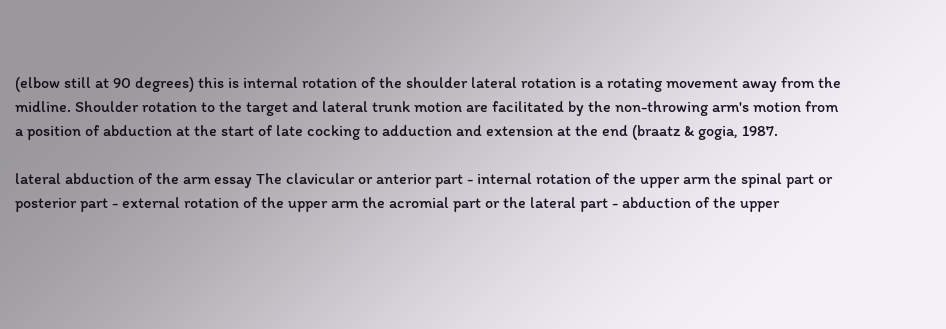(elbow still at 90 degrees) this is internal rotation of the shoulder lateral rotation is a rotating movement away from the midline. Shoulder rotation to the target and lateral trunk motion are facilitated by the non-throwing arm's motion from a position of abduction at the start of late cocking to adduction and extension at the end (braatz & gogia, 1987.

lateral abduction of the arm essay The clavicular or anterior part - internal rotation of the upper arm the spinal part or posterior part - external rotation of the upper arm the acromial part or the lateral part - abduction of the upper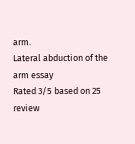arm.
Lateral abduction of the arm essay
Rated 3/5 based on 25 review